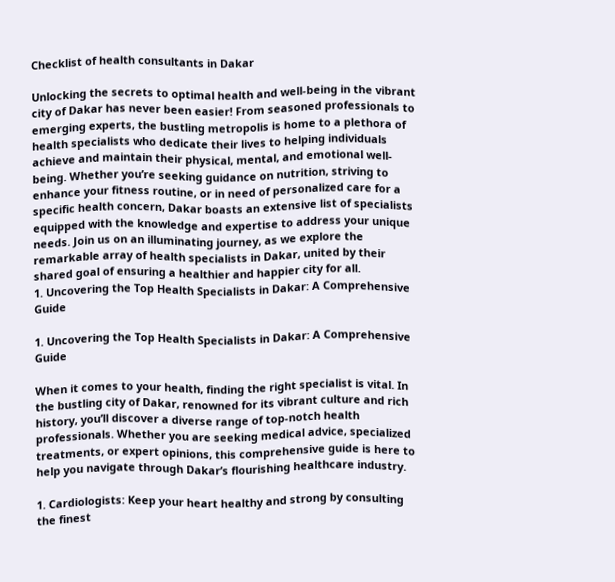Checklist of health consultants in Dakar

Unlocking the secrets to optimal health and well-being in the vibrant city of Dakar has never been easier! From seasoned professionals to emerging experts, the bustling metropolis is home to a plethora of health specialists who dedicate their lives to helping individuals achieve and maintain their physical, mental, and emotional well-being. Whether you’re seeking guidance on nutrition, striving to enhance your fitness routine, or in need of personalized care for a specific health concern, Dakar boasts an extensive list of specialists equipped with the knowledge and expertise to address your unique needs. Join us on an illuminating journey, as we explore the remarkable array of health specialists in Dakar, united by their shared goal of ensuring a healthier and happier city for all.
1. Uncovering the Top Health Specialists in Dakar: A Comprehensive Guide

1. Uncovering the Top Health Specialists in Dakar: A Comprehensive Guide

When it comes to your health, finding the right specialist is vital. In the bustling city of Dakar, renowned for its vibrant culture and rich history, you’ll discover a diverse range of top-notch health professionals. Whether you are seeking medical advice, specialized treatments, or expert opinions, this comprehensive guide is here to help you navigate through Dakar’s flourishing healthcare industry.

1. Cardiologists: Keep your heart healthy and strong by consulting the finest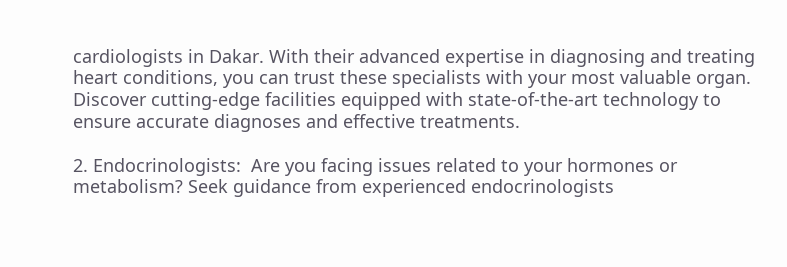cardiologists in Dakar. With their advanced expertise in diagnosing and treating heart conditions, you can trust these specialists with your most valuable organ. Discover cutting-edge facilities equipped with state-of-the-art technology to ensure accurate diagnoses and effective treatments.

2. Endocrinologists:  Are you facing issues related to your hormones or metabolism? Seek guidance from experienced endocrinologists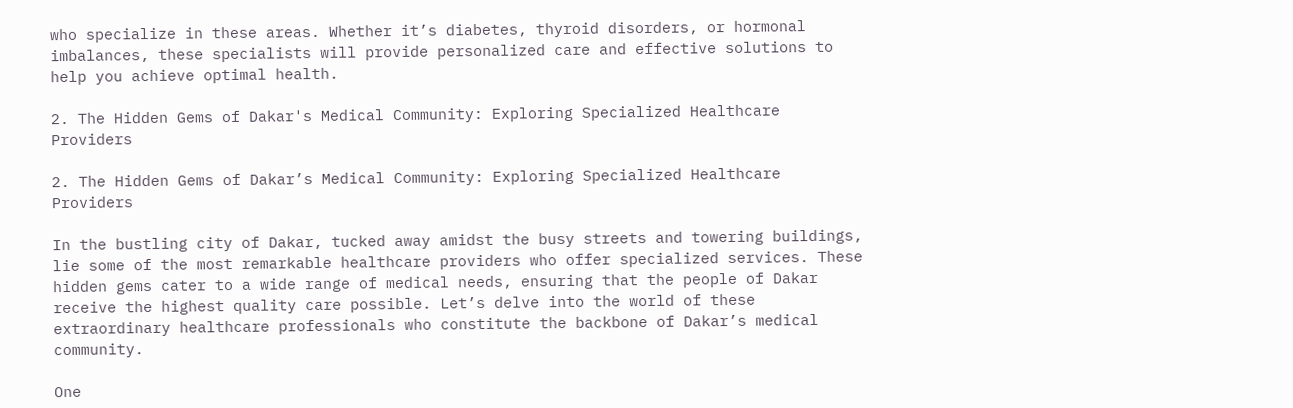who specialize in these areas. Whether it’s diabetes, thyroid disorders, or hormonal imbalances, these specialists will provide personalized care and effective solutions to help you achieve optimal health.

2. The Hidden Gems of Dakar's Medical Community: Exploring Specialized Healthcare Providers

2. The Hidden Gems of Dakar’s Medical Community: Exploring Specialized Healthcare Providers

In the bustling city of Dakar, tucked away amidst the busy streets and towering buildings, lie some of the most remarkable healthcare providers who offer specialized services. These hidden gems cater to a wide range of medical needs, ensuring that the people of Dakar receive the highest quality care possible. Let’s delve into the world of these extraordinary healthcare professionals who constitute the backbone of Dakar’s medical community.

One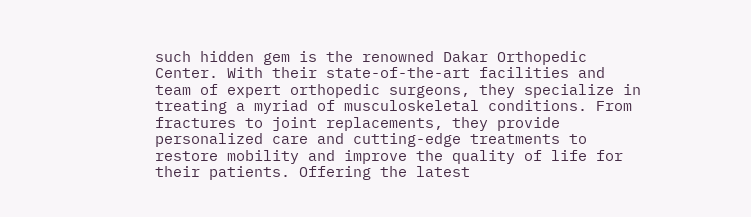such hidden gem is the renowned Dakar Orthopedic Center. With their state-of-the-art facilities and team of expert orthopedic surgeons, they specialize in treating a myriad of musculoskeletal conditions. From fractures to joint replacements, they provide personalized care and cutting-edge treatments to restore mobility and improve the quality of life for their patients. Offering the latest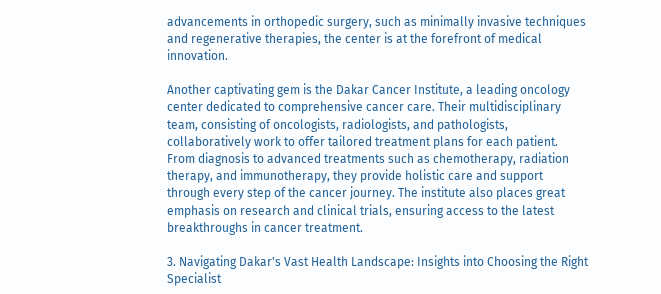advancements in orthopedic surgery, such as minimally invasive techniques and regenerative therapies, the center is at the forefront of medical innovation.

Another captivating gem is the Dakar Cancer Institute, a leading oncology center dedicated to comprehensive cancer care. Their multidisciplinary team, consisting of oncologists, radiologists, and pathologists, collaboratively work to offer tailored treatment plans for each patient. From diagnosis to advanced treatments such as chemotherapy, radiation therapy, and immunotherapy, they provide holistic care and support through every step of the cancer journey. The institute also places great emphasis on research and clinical trials, ensuring access to the latest breakthroughs in cancer treatment.

3. Navigating Dakar's Vast Health Landscape: Insights into Choosing the Right Specialist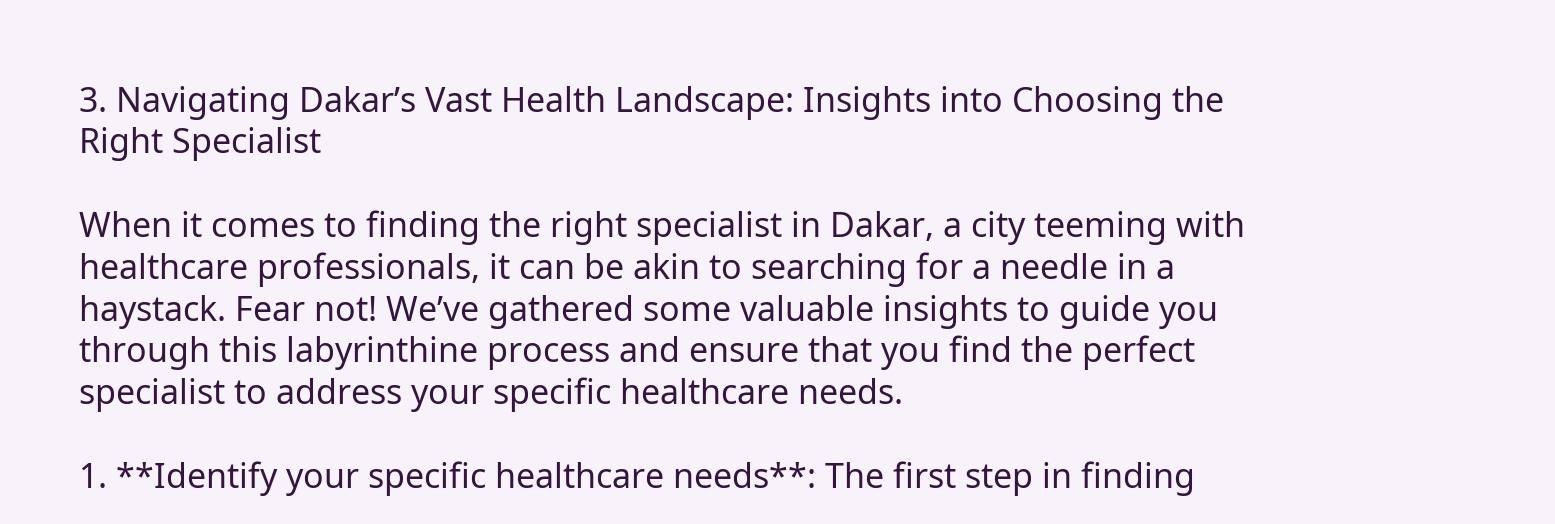3. Navigating Dakar’s Vast Health Landscape: Insights into Choosing the Right Specialist

When it comes to finding the right specialist in Dakar, a city teeming with healthcare professionals, it can be akin to searching for a needle in a haystack. Fear not! We’ve gathered some valuable insights to guide you through this labyrinthine process and ensure that you find the perfect specialist to address your specific healthcare needs.

1. **Identify your specific healthcare needs**: The first step in finding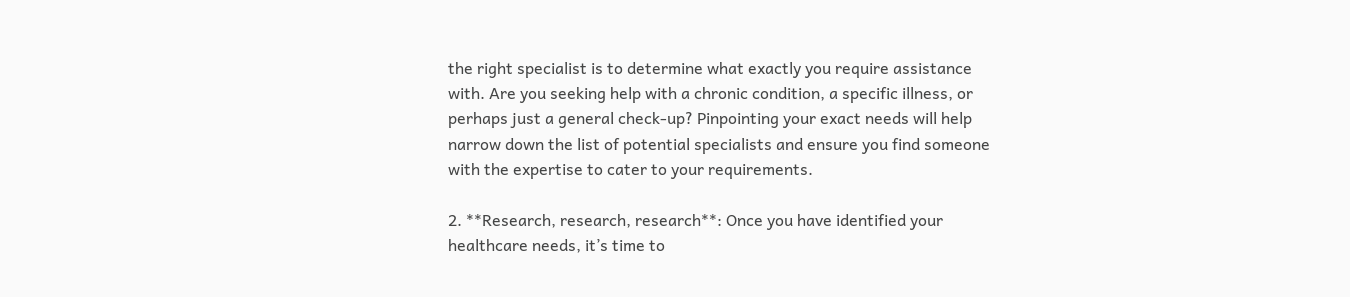the right specialist is to determine what exactly you require assistance with. Are you seeking help with a chronic condition, a specific illness, or perhaps just a general check-up? Pinpointing your exact needs will help narrow down the list of potential specialists and ensure you find someone with the expertise to cater to your requirements.

2. **Research, research, research**: Once you have identified your healthcare needs, it’s time to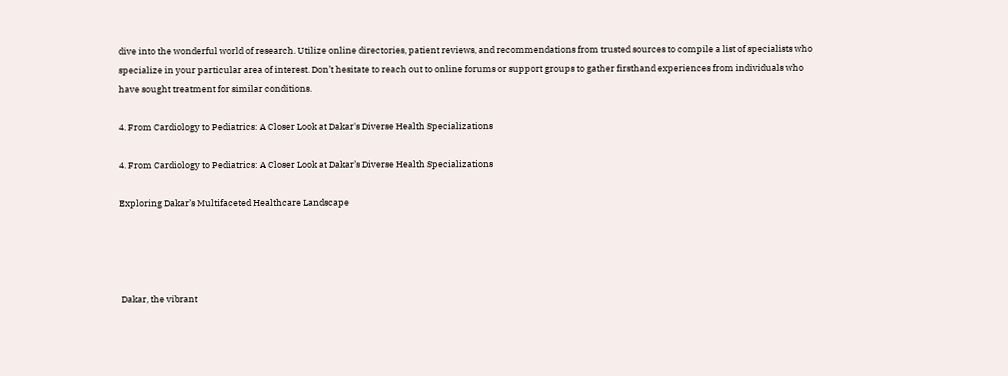dive into the wonderful world of research. Utilize online directories, patient reviews, and recommendations from trusted sources to compile a list of specialists who specialize in your particular area of interest. Don’t hesitate to reach out to online forums or support groups to gather firsthand experiences from individuals who have sought treatment for similar conditions.

4. From Cardiology to Pediatrics: A Closer Look at Dakar's Diverse Health Specializations

4. From Cardiology to Pediatrics: A Closer Look at Dakar’s Diverse Health Specializations

Exploring Dakar’s Multifaceted Healthcare Landscape




 Dakar, the vibrant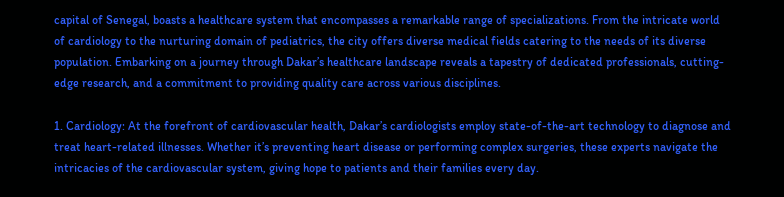capital of Senegal, boasts a healthcare system that encompasses a remarkable range of specializations. From the intricate world of cardiology to the nurturing domain of pediatrics, the city offers diverse medical fields catering to the needs of its diverse population. Embarking on a journey through Dakar’s healthcare landscape reveals a tapestry of dedicated professionals, cutting-edge research, and a commitment to providing quality care across various disciplines.

1. Cardiology: At the forefront of cardiovascular health, Dakar’s cardiologists employ state-of-the-art technology to diagnose and treat heart-related illnesses. Whether it’s preventing heart disease or performing complex surgeries, these experts navigate the intricacies of the cardiovascular system, giving hope to patients and their families every day.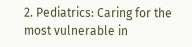2. Pediatrics: Caring for the most vulnerable in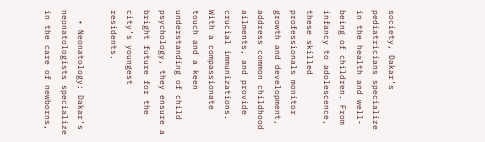society, Dakar’s pediatricians specialize in the health and well-being of children. From infancy to adolescence, these skilled professionals monitor growth and development, address common childhood ailments, and provide crucial immunizations. With a compassionate touch and a keen understanding of child psychology, they ensure a bright future for the city’s youngest residents.

  • Neonatology: Dakar’s neonatologists specialize in the care of newborns,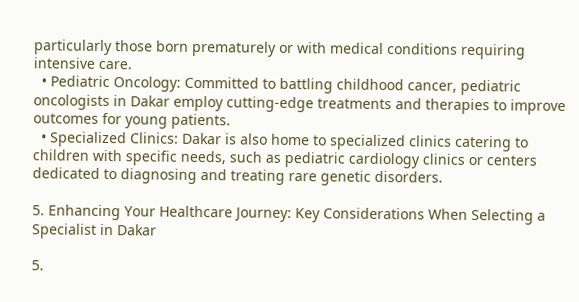particularly those born prematurely or with medical conditions requiring intensive care.
  • Pediatric Oncology: Committed to battling childhood cancer, pediatric oncologists in Dakar employ cutting-edge treatments and therapies to improve outcomes for young patients.
  • Specialized Clinics: Dakar is also home to specialized clinics catering to children with specific needs, such as pediatric cardiology clinics or centers dedicated to diagnosing and treating rare genetic disorders.

5. Enhancing Your Healthcare Journey: Key Considerations When Selecting a Specialist in Dakar

5.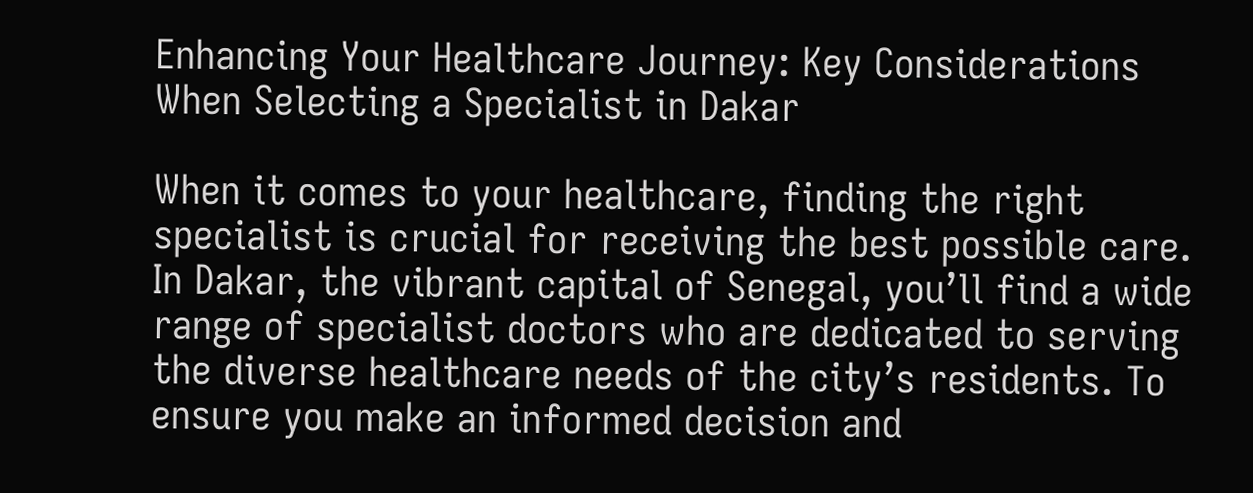Enhancing Your Healthcare Journey: Key Considerations When Selecting a Specialist in Dakar

When it comes to your healthcare, finding the right specialist is crucial for receiving the best possible care. In Dakar, the vibrant capital of Senegal, you’ll find a wide range of specialist doctors who are dedicated to serving the diverse healthcare needs of the city’s residents. To ensure you make an informed decision and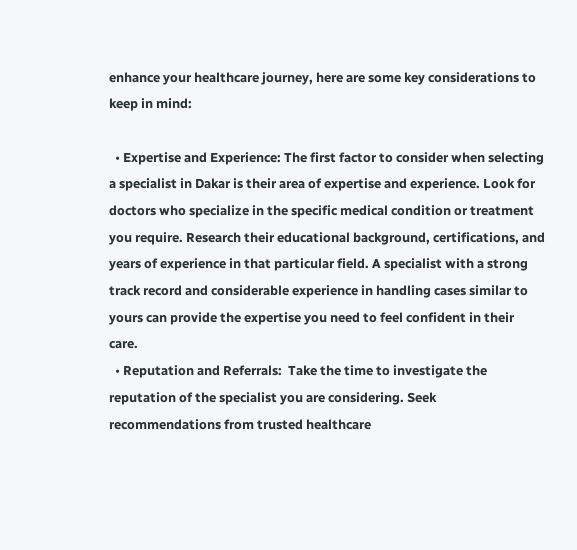enhance your healthcare journey, here are some key considerations to keep in mind:

  • Expertise and Experience: The first factor to consider when selecting a specialist in Dakar is their area of expertise and experience. Look for doctors who specialize in the specific medical condition or treatment you require. Research their educational background, certifications, and years of experience in that particular field. A specialist with a strong track record and considerable experience in handling cases similar to yours can provide the expertise you need to feel confident in their care.
  • Reputation and Referrals:  Take the time to investigate the reputation of the specialist you are considering. Seek recommendations from trusted healthcare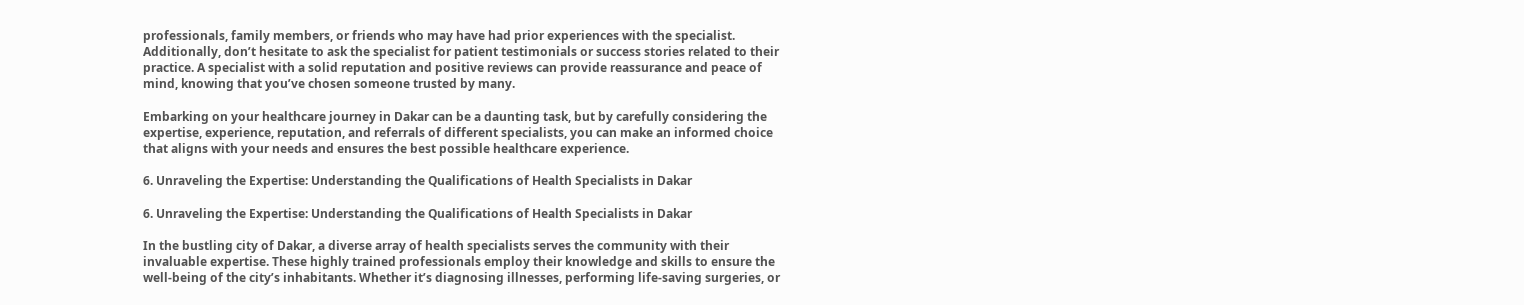professionals, family members, or friends who may have had prior experiences with the specialist. Additionally, don’t hesitate to ask the specialist for patient testimonials or success stories related to their practice. A specialist with a solid reputation and positive reviews can provide reassurance and peace of mind, knowing that you’ve chosen someone trusted by many.

Embarking on your healthcare journey in Dakar can be a daunting task, but by carefully considering the expertise, experience, reputation, and referrals of different specialists, you can make an informed choice that aligns with your needs and ensures the best possible healthcare experience.

6. Unraveling the Expertise: Understanding the Qualifications of Health Specialists in Dakar

6. Unraveling the Expertise: Understanding the Qualifications of Health Specialists in Dakar

In the bustling city of Dakar, a diverse array of health specialists serves the community with their invaluable expertise. These highly trained professionals employ their knowledge and skills to ensure the well-being of the city’s inhabitants. Whether it’s diagnosing illnesses, performing life-saving surgeries, or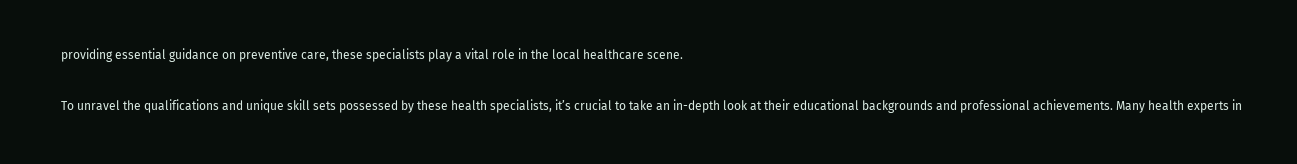providing essential guidance on preventive care, these specialists play a vital role in the local healthcare scene.

To unravel the qualifications and unique skill sets possessed by these health specialists, it’s crucial to take an in-depth look at their educational backgrounds and professional achievements. Many health experts in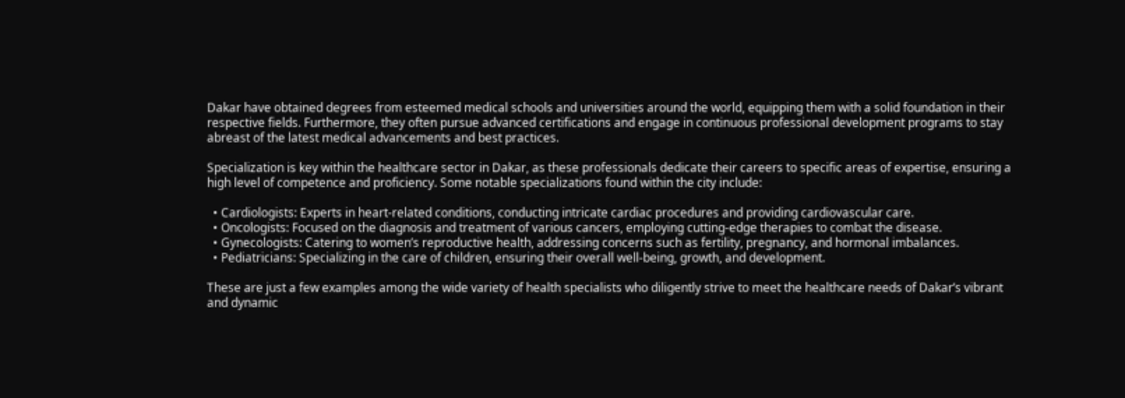Dakar have obtained degrees from esteemed medical schools and universities around the world, equipping them with a solid foundation in their respective fields. Furthermore, they often pursue advanced certifications and engage in continuous professional development programs to stay abreast of the latest medical advancements and best practices.

Specialization is key within the healthcare sector in Dakar, as these professionals dedicate their careers to specific areas of expertise, ensuring a high level of competence and proficiency. Some notable specializations found within the city include:

  • Cardiologists: Experts in heart-related conditions, conducting intricate cardiac procedures and providing cardiovascular care.
  • Oncologists: Focused on the diagnosis and treatment of various cancers, employing cutting-edge therapies to combat the disease.
  • Gynecologists: Catering to women’s reproductive health, addressing concerns such as fertility, pregnancy, and hormonal imbalances.
  • Pediatricians: Specializing in the care of children, ensuring their overall well-being, growth, and development.

These are just a few examples among the wide variety of health specialists who diligently strive to meet the healthcare needs of Dakar’s vibrant and dynamic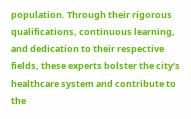population. Through their rigorous qualifications, continuous learning, and dedication to their respective fields, these experts bolster the city’s healthcare system and contribute to the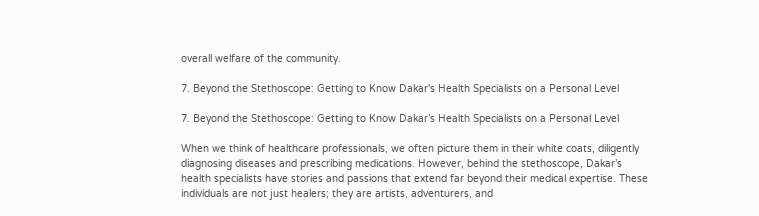overall welfare of the community.

7. Beyond the Stethoscope: Getting to Know Dakar's Health Specialists on a Personal Level

7. Beyond the Stethoscope: Getting to Know Dakar’s Health Specialists on a Personal Level

When we think of healthcare professionals, we often picture them in their white coats, diligently diagnosing diseases and prescribing medications. However, behind the stethoscope, Dakar’s health specialists have stories and passions that extend far beyond their medical expertise. These individuals are not just healers; they are artists, adventurers, and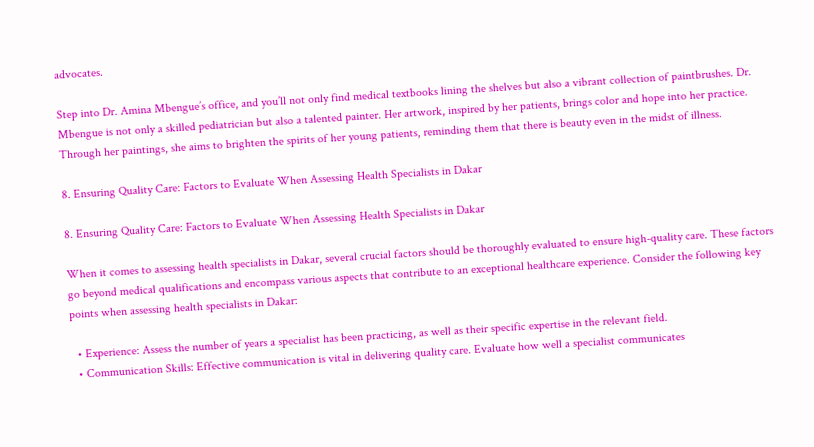advocates.

Step into Dr. Amina Mbengue’s office, and you’ll not only find medical textbooks lining the shelves but also a vibrant collection of paintbrushes. Dr. Mbengue is not only a skilled pediatrician but also a talented painter. Her artwork, inspired by her patients, brings color and hope into her practice. Through her paintings, she aims to brighten the spirits of her young patients, reminding them that there is beauty even in the midst of illness.

8. Ensuring Quality Care: Factors to Evaluate When Assessing Health Specialists in Dakar

8. Ensuring Quality Care: Factors to Evaluate When Assessing Health Specialists in Dakar

When it comes to assessing health specialists in Dakar, several crucial factors should be thoroughly evaluated to ensure high-quality care. These factors go beyond medical qualifications and encompass various aspects that contribute to an exceptional healthcare experience. Consider the following key points when assessing health specialists in Dakar:

  • Experience: Assess the number of years a specialist has been practicing, as well as their specific expertise in the relevant field.
  • Communication Skills: Effective communication is vital in delivering quality care. Evaluate how well a specialist communicates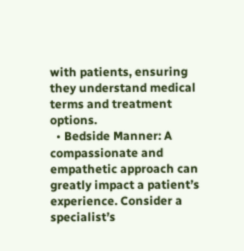with patients, ensuring they understand medical terms and treatment options.
  • Bedside Manner: A compassionate and empathetic approach can greatly impact a patient’s experience. Consider a specialist’s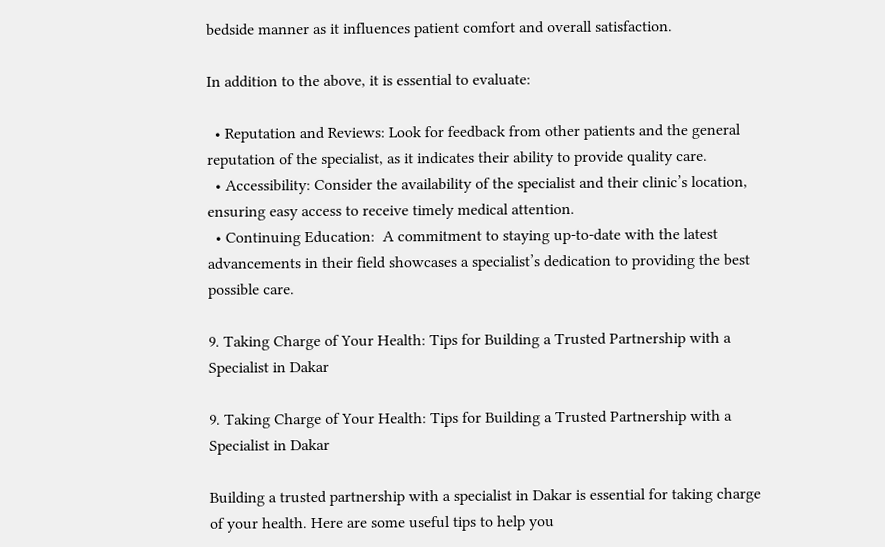bedside manner as it influences patient comfort and overall satisfaction.

In addition to the above, it is essential to evaluate:

  • Reputation and Reviews: Look for feedback from other patients and the general reputation of the specialist, as it indicates their ability to provide quality care.
  • Accessibility: Consider the availability of the specialist and their clinic’s location, ensuring easy access to receive timely medical attention.
  • Continuing Education:  A commitment to staying up-to-date with the latest advancements in their field showcases a specialist’s dedication to providing the best possible care.

9. Taking Charge of Your Health: Tips for Building a Trusted Partnership with a Specialist in Dakar

9. Taking Charge of Your Health: Tips for Building a Trusted Partnership with a Specialist in Dakar

Building a trusted partnership with a specialist in Dakar is essential for taking charge of your health. Here are some useful tips to help you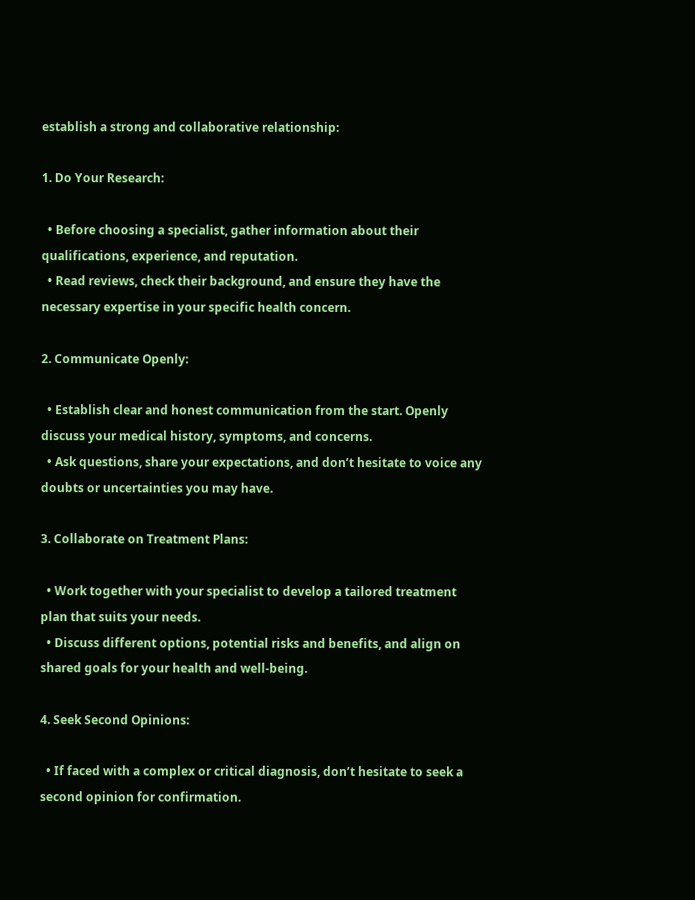establish a strong and collaborative relationship:

1. Do Your Research:

  • Before choosing a specialist, gather information about their qualifications, experience, and reputation.
  • Read reviews, check their background, and ensure they have the necessary expertise in your specific health concern.

2. Communicate Openly:

  • Establish clear and honest communication from the start. Openly discuss your medical history, symptoms, and concerns.
  • Ask questions, share your expectations, and don’t hesitate to voice any doubts or uncertainties you may have.

3. Collaborate on Treatment Plans:

  • Work together with your specialist to develop a tailored treatment plan that suits your needs.
  • Discuss different options, potential risks and benefits, and align on shared goals for your health and well-being.

4. Seek Second Opinions:

  • If faced with a complex or critical diagnosis, don’t hesitate to seek a second opinion for confirmation.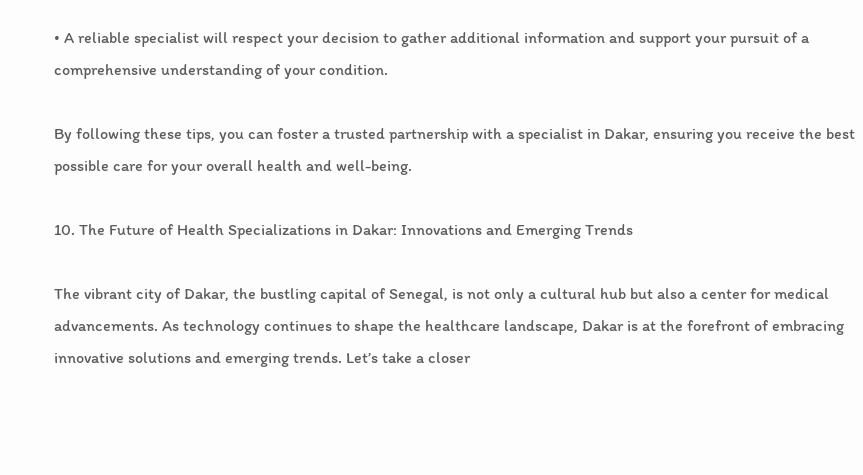• A reliable specialist will respect your decision to gather additional information and support your pursuit of a comprehensive understanding of your condition.

By following these tips, you can foster a trusted partnership with a specialist in Dakar, ensuring you receive the best possible care for your overall health and well-being.

10. The Future of Health Specializations in Dakar: Innovations and Emerging Trends

The vibrant city of Dakar, the bustling capital of Senegal, is not only a cultural hub but also a center for medical advancements. As technology continues to shape the healthcare landscape, Dakar is at the forefront of embracing innovative solutions and emerging trends. Let’s take a closer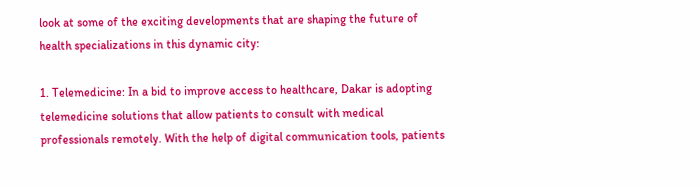look at some of the exciting developments that are shaping the future of health specializations in this dynamic city:

1. Telemedicine: In a bid to improve access to healthcare, Dakar is adopting telemedicine solutions that allow patients to consult with medical professionals remotely. With the help of digital communication tools, patients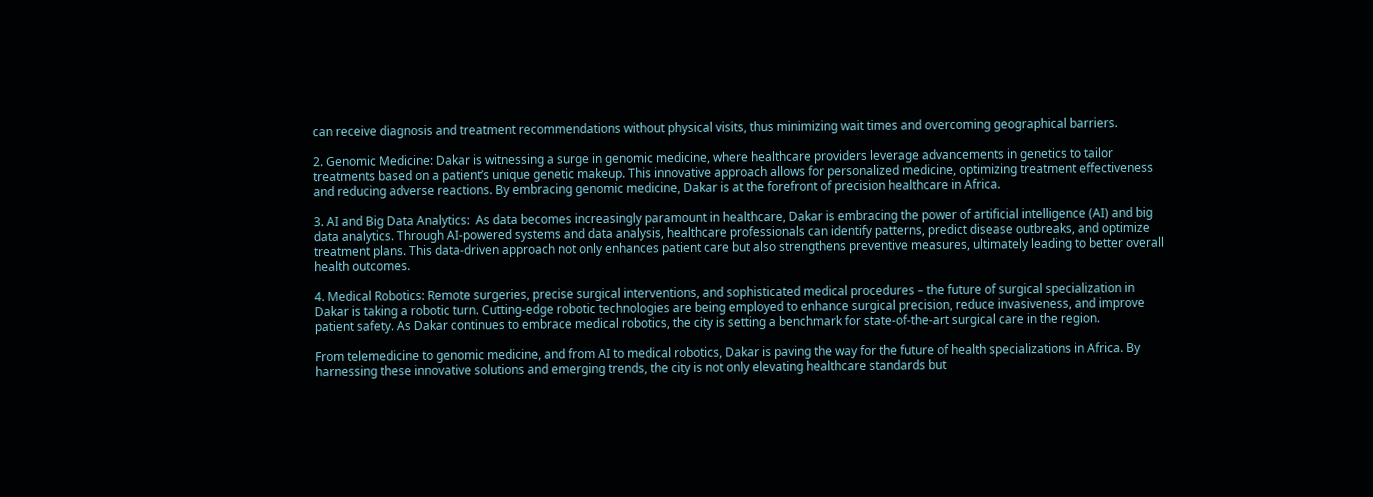can receive diagnosis and treatment recommendations without physical visits, thus minimizing wait times and overcoming geographical barriers.

2. Genomic Medicine: Dakar is witnessing a surge in genomic medicine, where healthcare providers leverage advancements in genetics to tailor treatments based on a patient’s unique genetic makeup. This innovative approach allows for personalized medicine, optimizing treatment effectiveness and reducing adverse reactions. By embracing genomic medicine, Dakar is at the forefront of precision healthcare in Africa.

3. AI and Big Data Analytics:  As data becomes increasingly paramount in healthcare, Dakar is embracing the power of artificial intelligence (AI) and big data analytics. Through AI-powered systems and data analysis, healthcare professionals can identify patterns, predict disease outbreaks, and optimize treatment plans. This data-driven approach not only enhances patient care but also strengthens preventive measures, ultimately leading to better overall health outcomes.

4. Medical Robotics: Remote surgeries, precise surgical interventions, and sophisticated medical procedures – the future of surgical specialization in Dakar is taking a robotic turn. Cutting-edge robotic technologies are being employed to enhance surgical precision, reduce invasiveness, and improve patient safety. As Dakar continues to embrace medical robotics, the city is setting a benchmark for state-of-the-art surgical care in the region.

From telemedicine to genomic medicine, and from AI to medical robotics, Dakar is paving the way for the future of health specializations in Africa. By harnessing these innovative solutions and emerging trends, the city is not only elevating healthcare standards but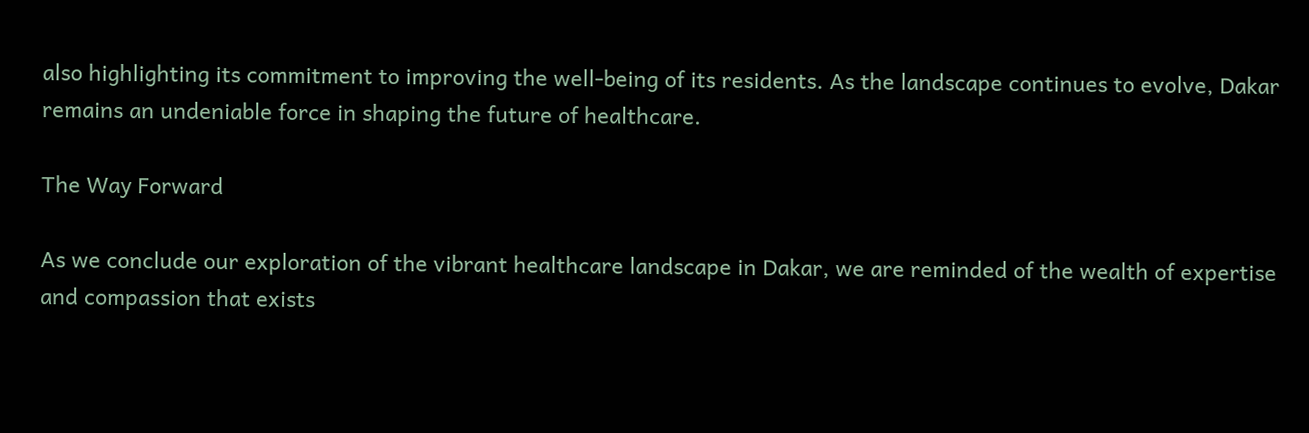also highlighting its commitment to improving the well-being of its residents. As the landscape continues to evolve, Dakar remains an undeniable force in shaping the future of healthcare.

The Way Forward

As we conclude our exploration of the vibrant healthcare landscape in Dakar, we are reminded of the wealth of expertise and compassion that exists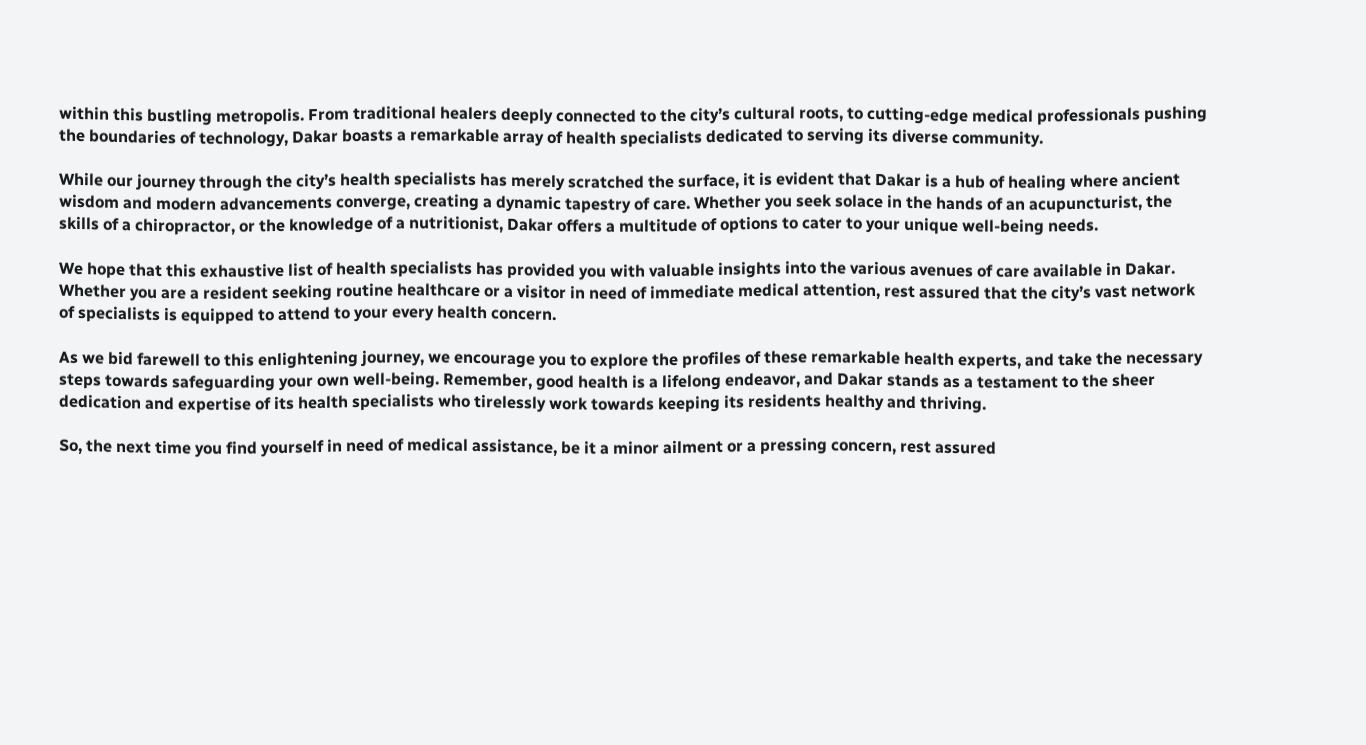within this bustling metropolis. From traditional healers deeply connected to the city’s cultural roots, to cutting-edge medical professionals pushing the boundaries of technology, Dakar boasts a remarkable array of health specialists dedicated to serving its diverse community.

While our journey through the city’s health specialists has merely scratched the surface, it is evident that Dakar is a hub of healing where ancient wisdom and modern advancements converge, creating a dynamic tapestry of care. Whether you seek solace in the hands of an acupuncturist, the skills of a chiropractor, or the knowledge of a nutritionist, Dakar offers a multitude of options to cater to your unique well-being needs.

We hope that this exhaustive list of health specialists has provided you with valuable insights into the various avenues of care available in Dakar. Whether you are a resident seeking routine healthcare or a visitor in need of immediate medical attention, rest assured that the city’s vast network of specialists is equipped to attend to your every health concern.

As we bid farewell to this enlightening journey, we encourage you to explore the profiles of these remarkable health experts, and take the necessary steps towards safeguarding your own well-being. Remember, good health is a lifelong endeavor, and Dakar stands as a testament to the sheer dedication and expertise of its health specialists who tirelessly work towards keeping its residents healthy and thriving.

So, the next time you find yourself in need of medical assistance, be it a minor ailment or a pressing concern, rest assured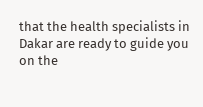that the health specialists in Dakar are ready to guide you on the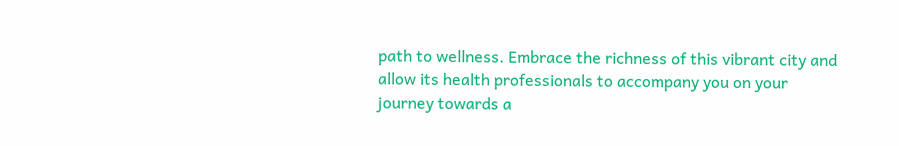path to wellness. Embrace the richness of this vibrant city and allow its health professionals to accompany you on your journey towards a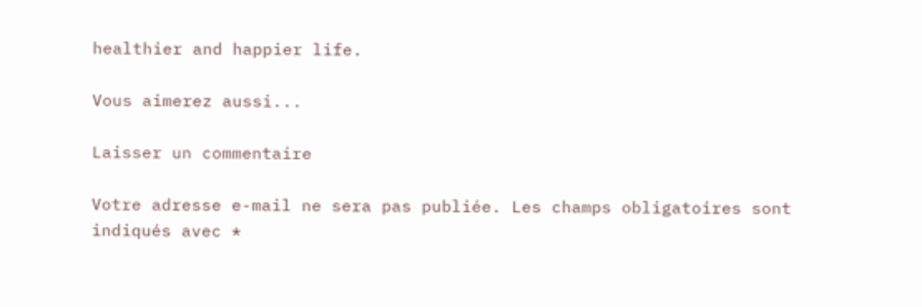healthier and happier life.

Vous aimerez aussi...

Laisser un commentaire

Votre adresse e-mail ne sera pas publiée. Les champs obligatoires sont indiqués avec *